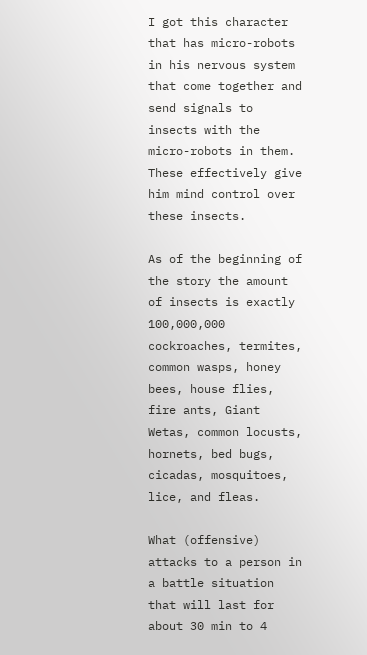I got this character that has micro-robots in his nervous system that come together and send signals to insects with the micro-robots in them. These effectively give him mind control over these insects.

As of the beginning of the story the amount of insects is exactly 100,000,000 cockroaches, termites, common wasps, honey bees, house flies, fire ants, Giant Wetas, common locusts, hornets, bed bugs, cicadas, mosquitoes, lice, and fleas.

What (offensive) attacks to a person in a battle situation that will last for about 30 min to 4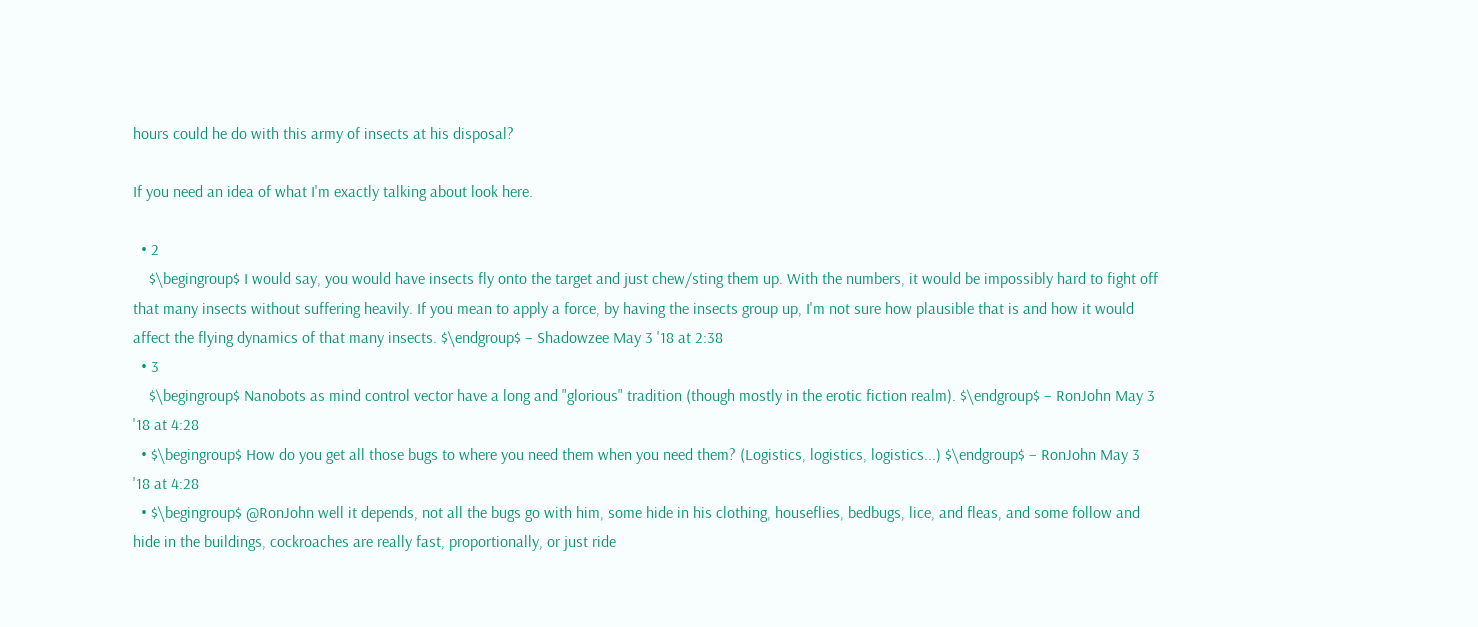hours could he do with this army of insects at his disposal?

If you need an idea of what I'm exactly talking about look here.

  • 2
    $\begingroup$ I would say, you would have insects fly onto the target and just chew/sting them up. With the numbers, it would be impossibly hard to fight off that many insects without suffering heavily. If you mean to apply a force, by having the insects group up, I'm not sure how plausible that is and how it would affect the flying dynamics of that many insects. $\endgroup$ – Shadowzee May 3 '18 at 2:38
  • 3
    $\begingroup$ Nanobots as mind control vector have a long and "glorious" tradition (though mostly in the erotic fiction realm). $\endgroup$ – RonJohn May 3 '18 at 4:28
  • $\begingroup$ How do you get all those bugs to where you need them when you need them? (Logistics, logistics, logistics...) $\endgroup$ – RonJohn May 3 '18 at 4:28
  • $\begingroup$ @RonJohn well it depends, not all the bugs go with him, some hide in his clothing, houseflies, bedbugs, lice, and fleas, and some follow and hide in the buildings, cockroaches are really fast, proportionally, or just ride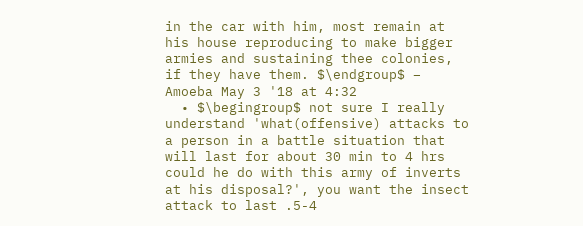in the car with him, most remain at his house reproducing to make bigger armies and sustaining thee colonies, if they have them. $\endgroup$ – Amoeba May 3 '18 at 4:32
  • $\begingroup$ not sure I really understand 'what(offensive) attacks to a person in a battle situation that will last for about 30 min to 4 hrs could he do with this army of inverts at his disposal?', you want the insect attack to last .5-4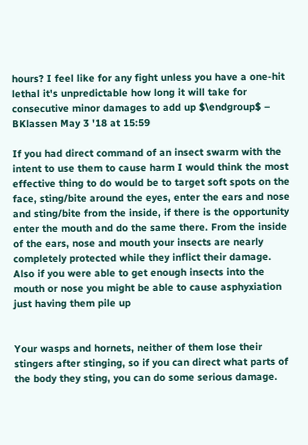hours? I feel like for any fight unless you have a one-hit lethal it's unpredictable how long it will take for consecutive minor damages to add up $\endgroup$ – BKlassen May 3 '18 at 15:59

If you had direct command of an insect swarm with the intent to use them to cause harm I would think the most effective thing to do would be to target soft spots on the face, sting/bite around the eyes, enter the ears and nose and sting/bite from the inside, if there is the opportunity enter the mouth and do the same there. From the inside of the ears, nose and mouth your insects are nearly completely protected while they inflict their damage. Also if you were able to get enough insects into the mouth or nose you might be able to cause asphyxiation just having them pile up


Your wasps and hornets, neither of them lose their stingers after stinging, so if you can direct what parts of the body they sting, you can do some serious damage.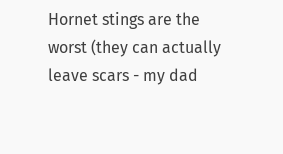Hornet stings are the worst (they can actually leave scars - my dad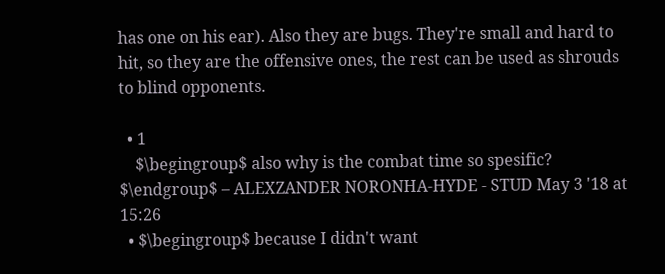has one on his ear). Also they are bugs. They're small and hard to hit, so they are the offensive ones, the rest can be used as shrouds to blind opponents.

  • 1
    $\begingroup$ also why is the combat time so spesific? $\endgroup$ – ALEXZANDER NORONHA-HYDE - STUD May 3 '18 at 15:26
  • $\begingroup$ because I didn't want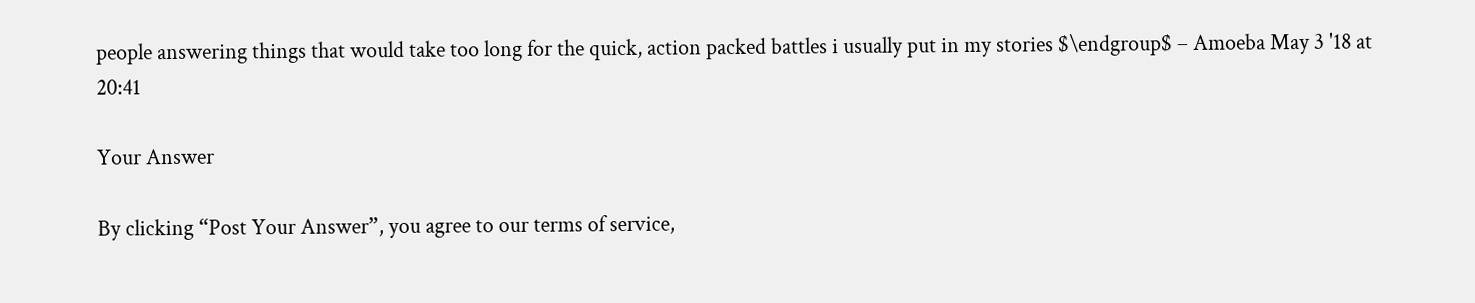people answering things that would take too long for the quick, action packed battles i usually put in my stories $\endgroup$ – Amoeba May 3 '18 at 20:41

Your Answer

By clicking “Post Your Answer”, you agree to our terms of service,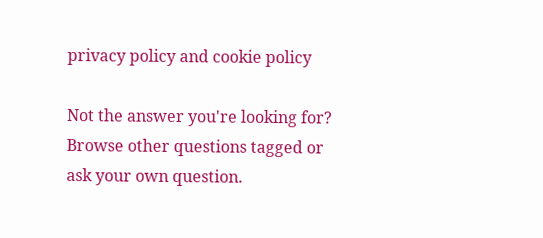privacy policy and cookie policy

Not the answer you're looking for? Browse other questions tagged or ask your own question.